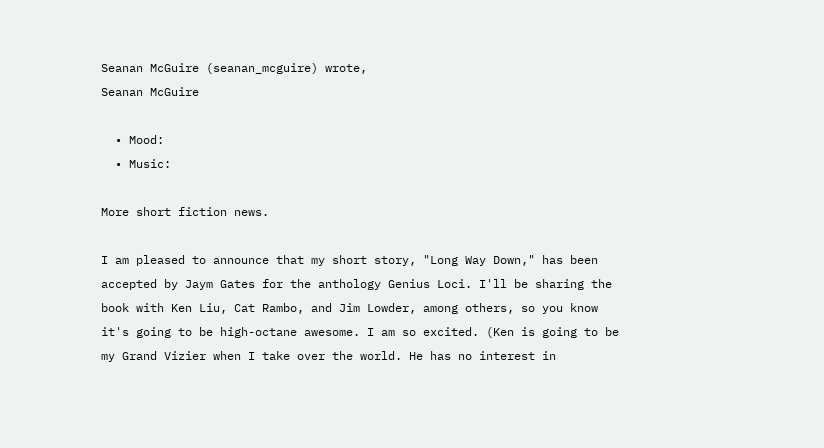Seanan McGuire (seanan_mcguire) wrote,
Seanan McGuire

  • Mood:
  • Music:

More short fiction news.

I am pleased to announce that my short story, "Long Way Down," has been accepted by Jaym Gates for the anthology Genius Loci. I'll be sharing the book with Ken Liu, Cat Rambo, and Jim Lowder, among others, so you know it's going to be high-octane awesome. I am so excited. (Ken is going to be my Grand Vizier when I take over the world. He has no interest in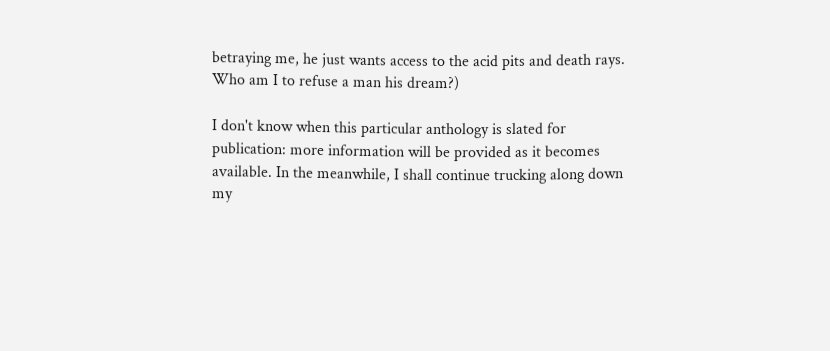betraying me, he just wants access to the acid pits and death rays. Who am I to refuse a man his dream?)

I don't know when this particular anthology is slated for publication: more information will be provided as it becomes available. In the meanwhile, I shall continue trucking along down my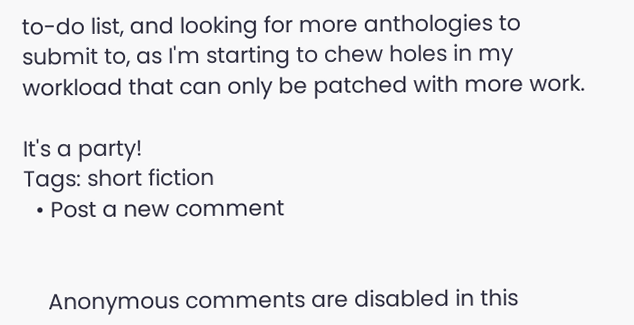to-do list, and looking for more anthologies to submit to, as I'm starting to chew holes in my workload that can only be patched with more work.

It's a party!
Tags: short fiction
  • Post a new comment


    Anonymous comments are disabled in this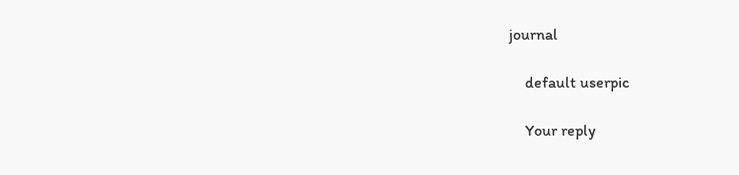journal

    default userpic

    Your reply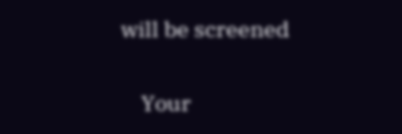will be screened

    Your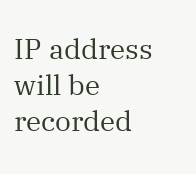IP address will be recorded